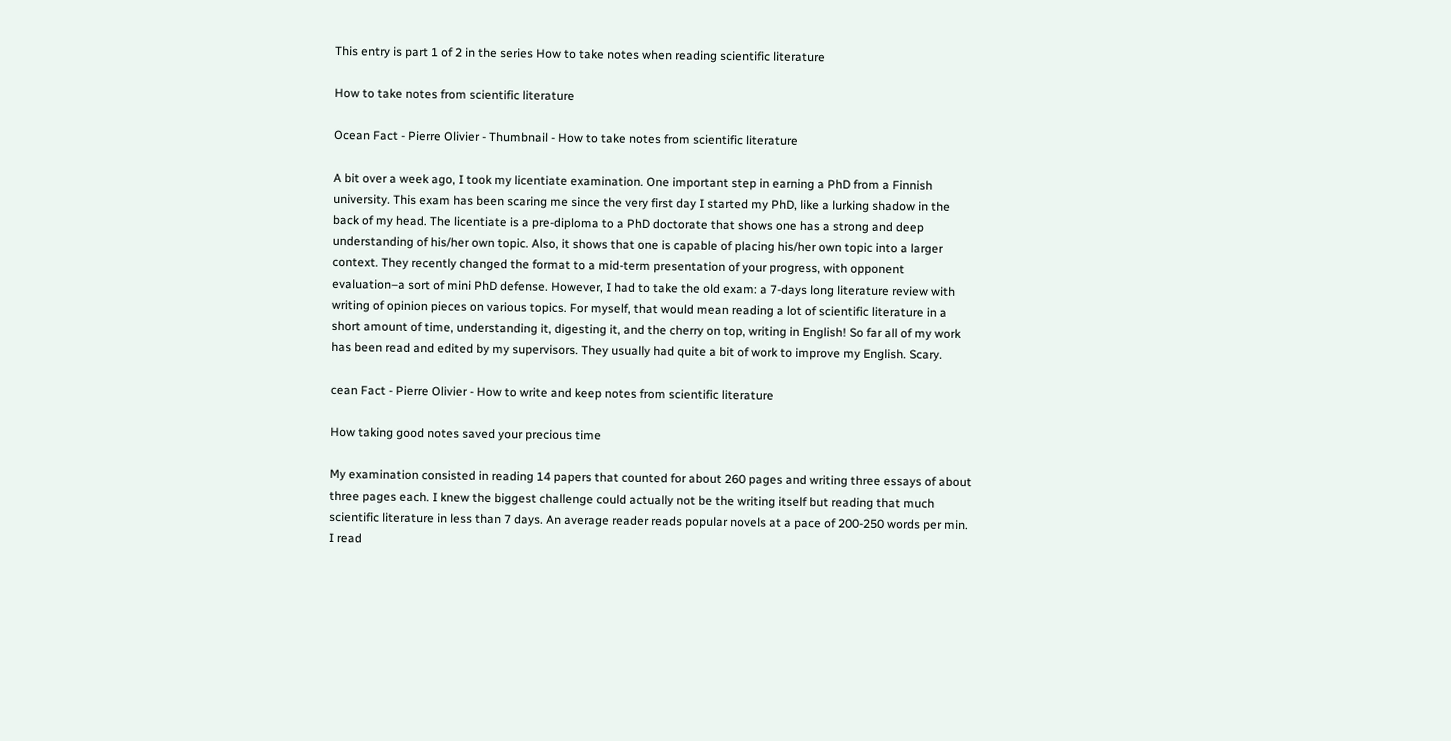This entry is part 1 of 2 in the series How to take notes when reading scientific literature

How to take notes from scientific literature

Ocean Fact - Pierre Olivier - Thumbnail - How to take notes from scientific literature

A bit over a week ago, I took my licentiate examination. One important step in earning a PhD from a Finnish university. This exam has been scaring me since the very first day I started my PhD, like a lurking shadow in the back of my head. The licentiate is a pre-diploma to a PhD doctorate that shows one has a strong and deep understanding of his/her own topic. Also, it shows that one is capable of placing his/her own topic into a larger context. They recently changed the format to a mid-term presentation of your progress, with opponent evaluation–a sort of mini PhD defense. However, I had to take the old exam: a 7-days long literature review with writing of opinion pieces on various topics. For myself, that would mean reading a lot of scientific literature in a short amount of time, understanding it, digesting it, and the cherry on top, writing in English! So far all of my work has been read and edited by my supervisors. They usually had quite a bit of work to improve my English. Scary.

cean Fact - Pierre Olivier - How to write and keep notes from scientific literature

How taking good notes saved your precious time

My examination consisted in reading 14 papers that counted for about 260 pages and writing three essays of about three pages each. I knew the biggest challenge could actually not be the writing itself but reading that much scientific literature in less than 7 days. An average reader reads popular novels at a pace of 200-250 words per min. I read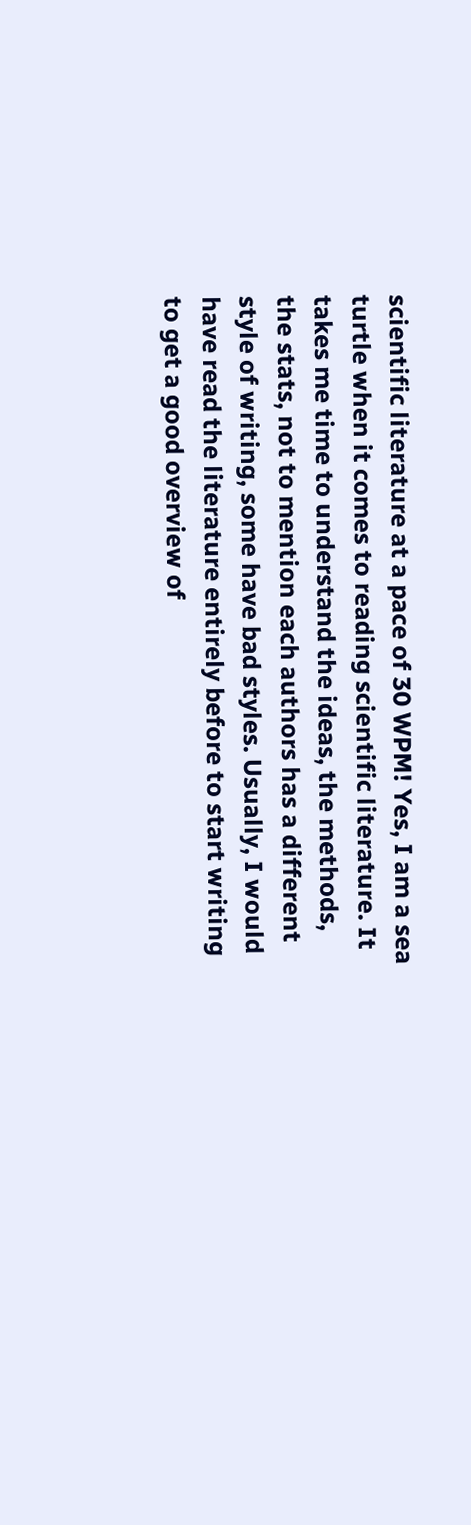scientific literature at a pace of 30 WPM! Yes, I am a sea turtle when it comes to reading scientific literature. It takes me time to understand the ideas, the methods, the stats, not to mention each authors has a different style of writing, some have bad styles. Usually, I would have read the literature entirely before to start writing to get a good overview of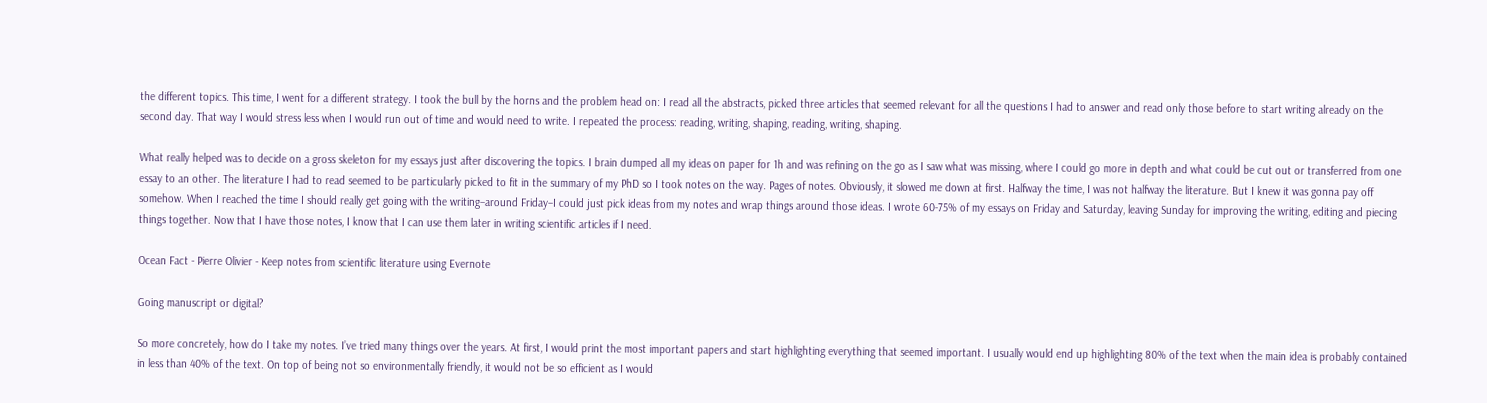the different topics. This time, I went for a different strategy. I took the bull by the horns and the problem head on: I read all the abstracts, picked three articles that seemed relevant for all the questions I had to answer and read only those before to start writing already on the second day. That way I would stress less when I would run out of time and would need to write. I repeated the process: reading, writing, shaping, reading, writing, shaping.

What really helped was to decide on a gross skeleton for my essays just after discovering the topics. I brain dumped all my ideas on paper for 1h and was refining on the go as I saw what was missing, where I could go more in depth and what could be cut out or transferred from one essay to an other. The literature I had to read seemed to be particularly picked to fit in the summary of my PhD so I took notes on the way. Pages of notes. Obviously, it slowed me down at first. Halfway the time, I was not halfway the literature. But I knew it was gonna pay off somehow. When I reached the time I should really get going with the writing–around Friday–I could just pick ideas from my notes and wrap things around those ideas. I wrote 60-75% of my essays on Friday and Saturday, leaving Sunday for improving the writing, editing and piecing things together. Now that I have those notes, I know that I can use them later in writing scientific articles if I need.

Ocean Fact - Pierre Olivier - Keep notes from scientific literature using Evernote

Going manuscript or digital?

So more concretely, how do I take my notes. I’ve tried many things over the years. At first, I would print the most important papers and start highlighting everything that seemed important. I usually would end up highlighting 80% of the text when the main idea is probably contained in less than 40% of the text. On top of being not so environmentally friendly, it would not be so efficient as I would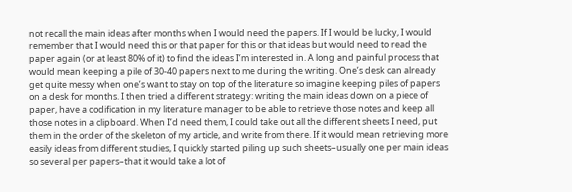not recall the main ideas after months when I would need the papers. If I would be lucky, I would remember that I would need this or that paper for this or that ideas but would need to read the paper again (or at least 80% of it) to find the ideas I’m interested in. A long and painful process that would mean keeping a pile of 30-40 papers next to me during the writing. One’s desk can already get quite messy when one’s want to stay on top of the literature so imagine keeping piles of papers on a desk for months. I then tried a different strategy: writing the main ideas down on a piece of paper, have a codification in my literature manager to be able to retrieve those notes and keep all those notes in a clipboard. When I’d need them, I could take out all the different sheets I need, put them in the order of the skeleton of my article, and write from there. If it would mean retrieving more easily ideas from different studies, I quickly started piling up such sheets–usually one per main ideas so several per papers–that it would take a lot of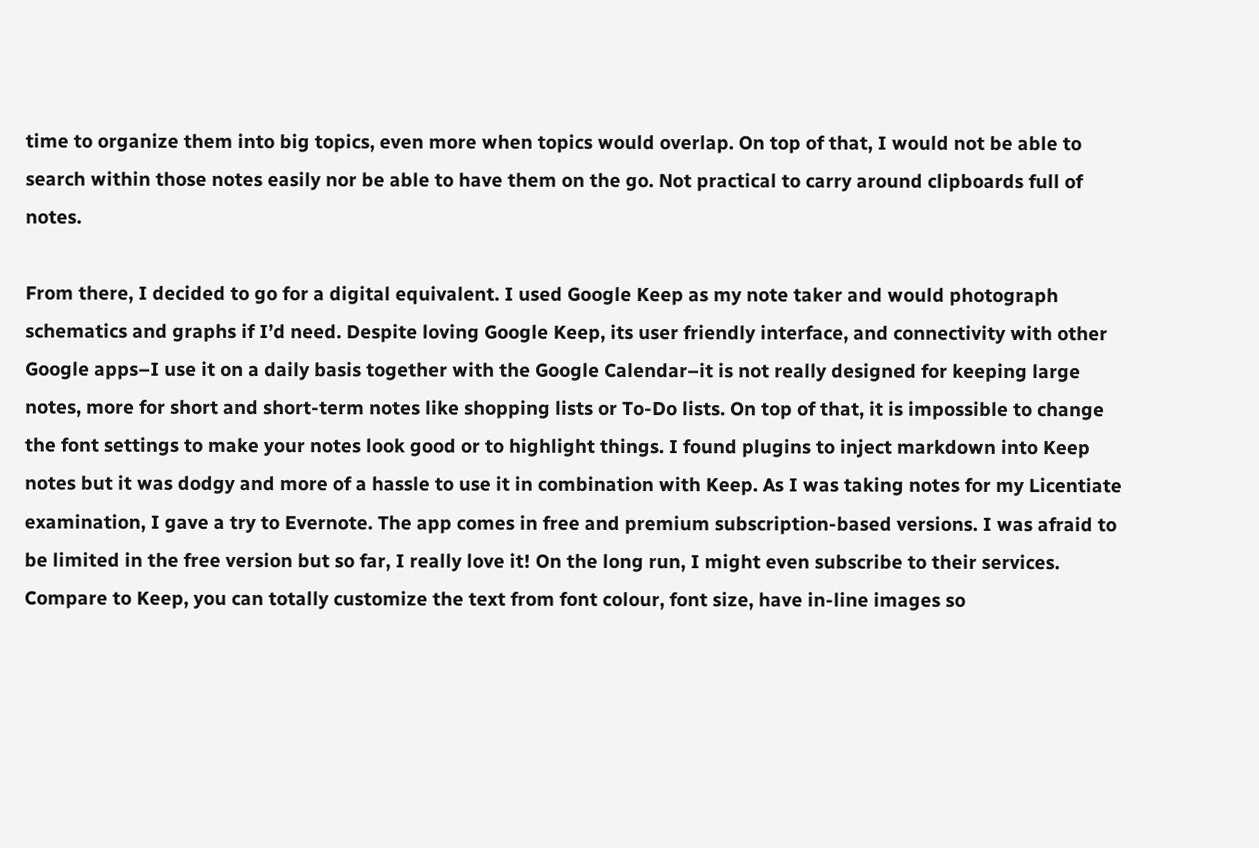time to organize them into big topics, even more when topics would overlap. On top of that, I would not be able to search within those notes easily nor be able to have them on the go. Not practical to carry around clipboards full of notes.

From there, I decided to go for a digital equivalent. I used Google Keep as my note taker and would photograph schematics and graphs if I’d need. Despite loving Google Keep, its user friendly interface, and connectivity with other Google apps–I use it on a daily basis together with the Google Calendar–it is not really designed for keeping large notes, more for short and short-term notes like shopping lists or To-Do lists. On top of that, it is impossible to change the font settings to make your notes look good or to highlight things. I found plugins to inject markdown into Keep notes but it was dodgy and more of a hassle to use it in combination with Keep. As I was taking notes for my Licentiate examination, I gave a try to Evernote. The app comes in free and premium subscription-based versions. I was afraid to be limited in the free version but so far, I really love it! On the long run, I might even subscribe to their services. Compare to Keep, you can totally customize the text from font colour, font size, have in-line images so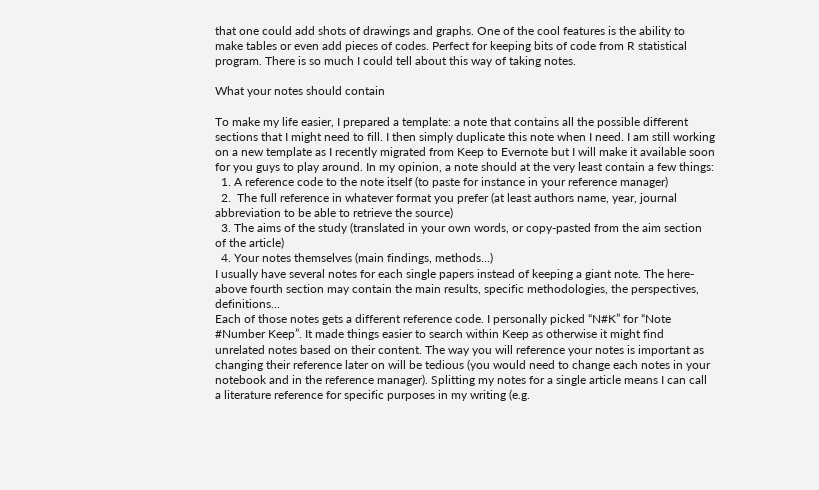that one could add shots of drawings and graphs. One of the cool features is the ability to make tables or even add pieces of codes. Perfect for keeping bits of code from R statistical program. There is so much I could tell about this way of taking notes.

What your notes should contain

To make my life easier, I prepared a template: a note that contains all the possible different sections that I might need to fill. I then simply duplicate this note when I need. I am still working on a new template as I recently migrated from Keep to Evernote but I will make it available soon for you guys to play around. In my opinion, a note should at the very least contain a few things:
  1. A reference code to the note itself (to paste for instance in your reference manager)
  2.  The full reference in whatever format you prefer (at least authors name, year, journal abbreviation to be able to retrieve the source)
  3. The aims of the study (translated in your own words, or copy-pasted from the aim section of the article)
  4. Your notes themselves (main findings, methods…)
I usually have several notes for each single papers instead of keeping a giant note. The here-above fourth section may contain the main results, specific methodologies, the perspectives, definitions…
Each of those notes gets a different reference code. I personally picked “N#K” for “Note #Number Keep”. It made things easier to search within Keep as otherwise it might find unrelated notes based on their content. The way you will reference your notes is important as changing their reference later on will be tedious (you would need to change each notes in your notebook and in the reference manager). Splitting my notes for a single article means I can call a literature reference for specific purposes in my writing (e.g.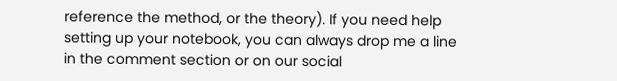reference the method, or the theory). If you need help setting up your notebook, you can always drop me a line in the comment section or on our social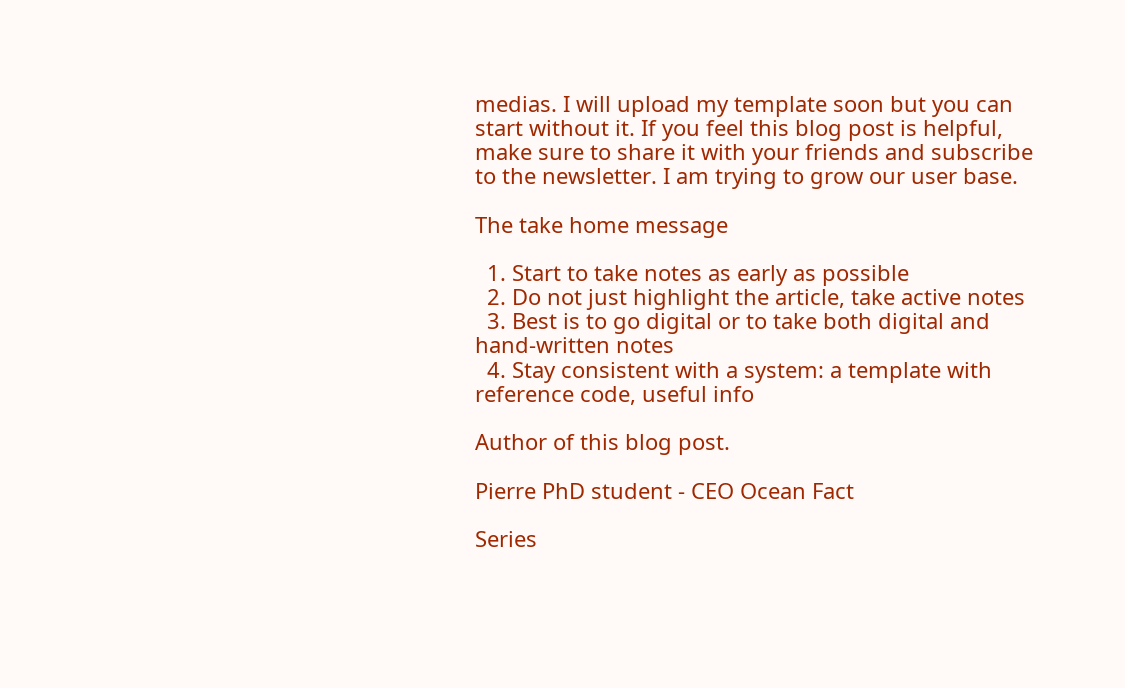medias. I will upload my template soon but you can start without it. If you feel this blog post is helpful, make sure to share it with your friends and subscribe to the newsletter. I am trying to grow our user base.

The take home message

  1. Start to take notes as early as possible
  2. Do not just highlight the article, take active notes
  3. Best is to go digital or to take both digital and hand-written notes
  4. Stay consistent with a system: a template with reference code, useful info

Author of this blog post.

Pierre PhD student - CEO Ocean Fact

Series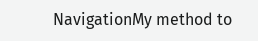NavigationMy method to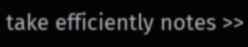take efficiently notes >>